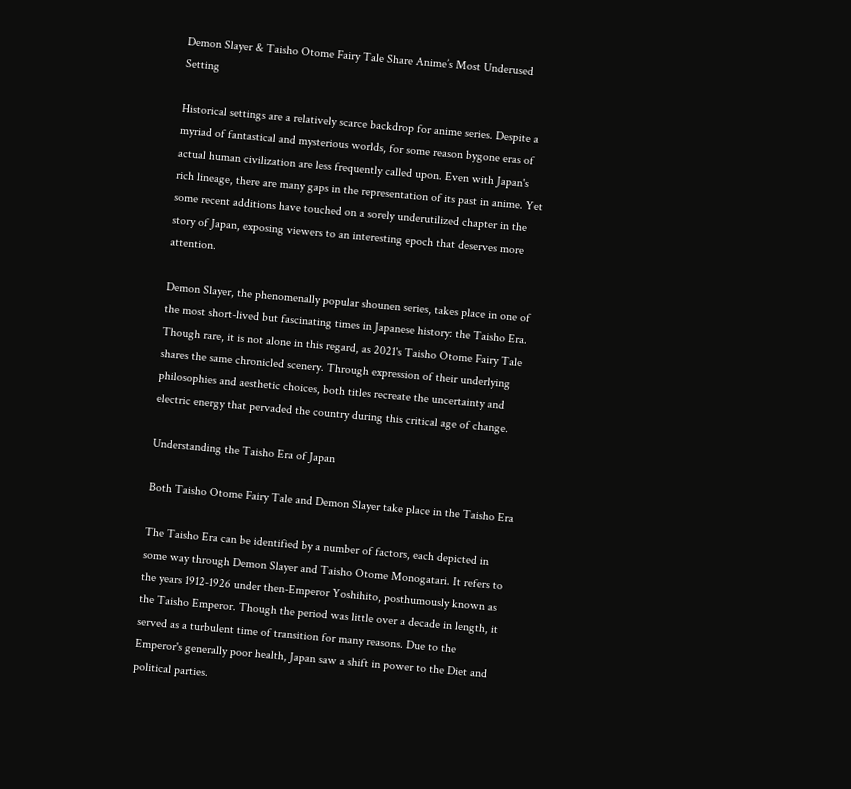Demon Slayer & Taisho Otome Fairy Tale Share Anime’s Most Underused Setting

Historical settings are a relatively scarce backdrop for anime series. Despite a myriad of fantastical and mysterious worlds, for some reason bygone eras of actual human civilization are less frequently called upon. Even with Japan's rich lineage, there are many gaps in the representation of its past in anime. Yet some recent additions have touched on a sorely underutilized chapter in the story of Japan, exposing viewers to an interesting epoch that deserves more attention.

Demon Slayer, the phenomenally popular shounen series, takes place in one of the most short-lived but fascinating times in Japanese history: the Taisho Era. Though rare, it is not alone in this regard, as 2021's Taisho Otome Fairy Tale shares the same chronicled scenery. Through expression of their underlying philosophies and aesthetic choices, both titles recreate the uncertainty and electric energy that pervaded the country during this critical age of change.

Understanding the Taisho Era of Japan

Both Taisho Otome Fairy Tale and Demon Slayer take place in the Taisho Era

The Taisho Era can be identified by a number of factors, each depicted in some way through Demon Slayer and Taisho Otome Monogatari. It refers to the years 1912-1926 under then-Emperor Yoshihito, posthumously known as the Taisho Emperor. Though the period was little over a decade in length, it served as a turbulent time of transition for many reasons. Due to the Emperor's generally poor health, Japan saw a shift in power to the Diet and political parties.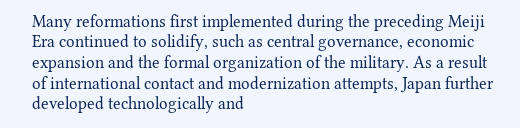Many reformations first implemented during the preceding Meiji Era continued to solidify, such as central governance, economic expansion and the formal organization of the military. As a result of international contact and modernization attempts, Japan further developed technologically and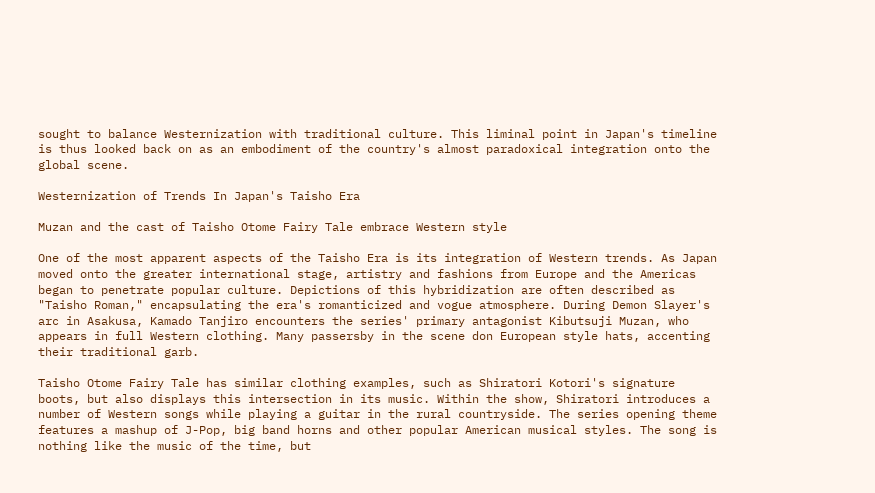sought to balance Westernization with traditional culture. This liminal point in Japan's timeline is thus looked back on as an embodiment of the country's almost paradoxical integration onto the global scene.

Westernization of Trends In Japan's Taisho Era

Muzan and the cast of Taisho Otome Fairy Tale embrace Western style

One of the most apparent aspects of the Taisho Era is its integration of Western trends. As Japan moved onto the greater international stage, artistry and fashions from Europe and the Americas began to penetrate popular culture. Depictions of this hybridization are often described as "Taisho Roman," encapsulating the era's romanticized and vogue atmosphere. During Demon Slayer's arc in Asakusa, Kamado Tanjiro encounters the series' primary antagonist Kibutsuji Muzan, who appears in full Western clothing. Many passersby in the scene don European style hats, accenting their traditional garb.

Taisho Otome Fairy Tale has similar clothing examples, such as Shiratori Kotori's signature boots, but also displays this intersection in its music. Within the show, Shiratori introduces a number of Western songs while playing a guitar in the rural countryside. The series opening theme features a mashup of J-Pop, big band horns and other popular American musical styles. The song is nothing like the music of the time, but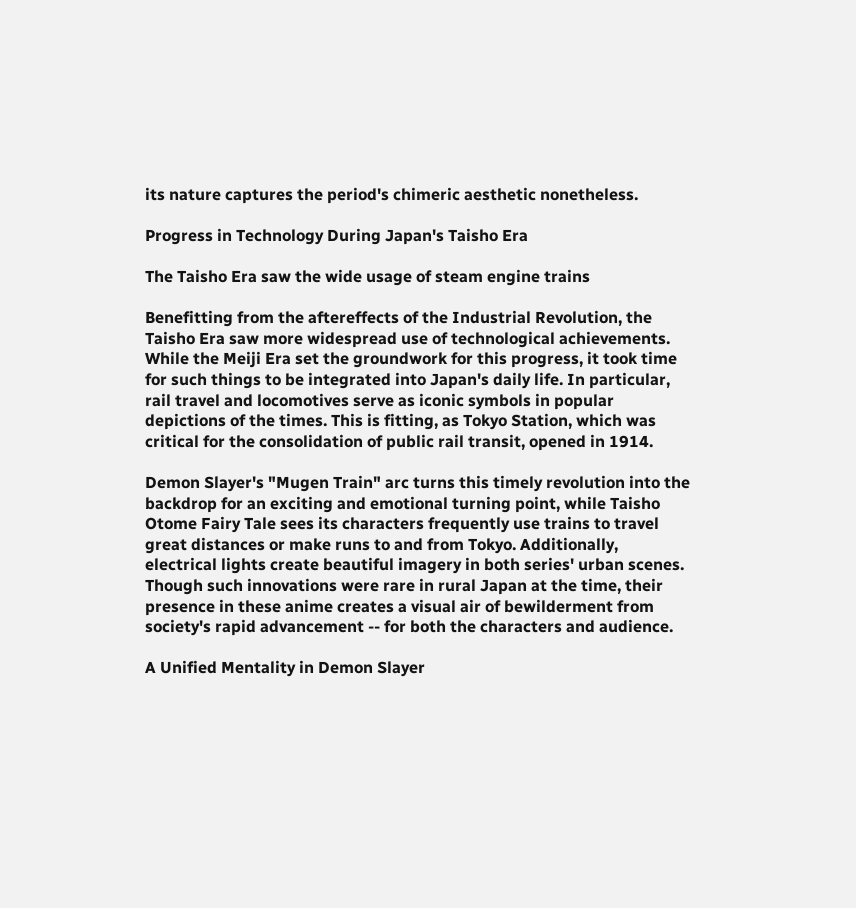its nature captures the period's chimeric aesthetic nonetheless.

Progress in Technology During Japan's Taisho Era

The Taisho Era saw the wide usage of steam engine trains

Benefitting from the aftereffects of the Industrial Revolution, the Taisho Era saw more widespread use of technological achievements. While the Meiji Era set the groundwork for this progress, it took time for such things to be integrated into Japan's daily life. In particular, rail travel and locomotives serve as iconic symbols in popular depictions of the times. This is fitting, as Tokyo Station, which was critical for the consolidation of public rail transit, opened in 1914.

Demon Slayer's "Mugen Train" arc turns this timely revolution into the backdrop for an exciting and emotional turning point, while Taisho Otome Fairy Tale sees its characters frequently use trains to travel great distances or make runs to and from Tokyo. Additionally, electrical lights create beautiful imagery in both series' urban scenes. Though such innovations were rare in rural Japan at the time, their presence in these anime creates a visual air of bewilderment from society's rapid advancement -- for both the characters and audience.

A Unified Mentality in Demon Slayer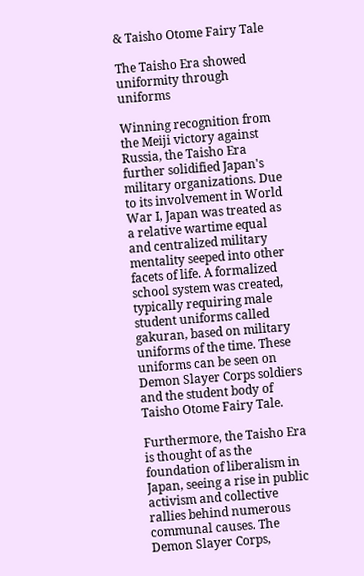& Taisho Otome Fairy Tale

The Taisho Era showed uniformity through uniforms

Winning recognition from the Meiji victory against Russia, the Taisho Era further solidified Japan's military organizations. Due to its involvement in World War I, Japan was treated as a relative wartime equal and centralized military mentality seeped into other facets of life. A formalized school system was created, typically requiring male student uniforms called gakuran, based on military uniforms of the time. These uniforms can be seen on Demon Slayer Corps soldiers and the student body of Taisho Otome Fairy Tale.

Furthermore, the Taisho Era is thought of as the foundation of liberalism in Japan, seeing a rise in public activism and collective rallies behind numerous communal causes. The Demon Slayer Corps,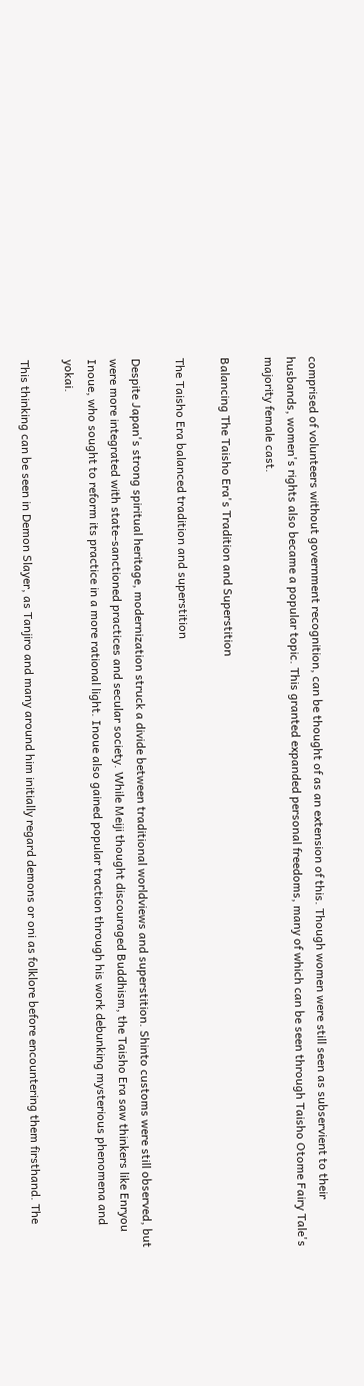comprised of volunteers without government recognition, can be thought of as an extension of this. Though women were still seen as subservient to their husbands, women's rights also became a popular topic. This granted expanded personal freedoms, many of which can be seen through Taisho Otome Fairy Tale's majority female cast.

Balancing The Taisho Era's Tradition and Superstition

The Taisho Era balanced tradition and superstition

Despite Japan's strong spiritual heritage, modernization struck a divide between traditional worldviews and superstition. Shinto customs were still observed, but were more integrated with state-sanctioned practices and secular society. While Meiji thought discouraged Buddhism, the Taisho Era saw thinkers like Enryou Inoue, who sought to reform its practice in a more rational light. Inoue also gained popular traction through his work debunking mysterious phenomena and yokai.

This thinking can be seen in Demon Slayer, as Tanjiro and many around him initially regard demons or oni as folklore before encountering them firsthand. The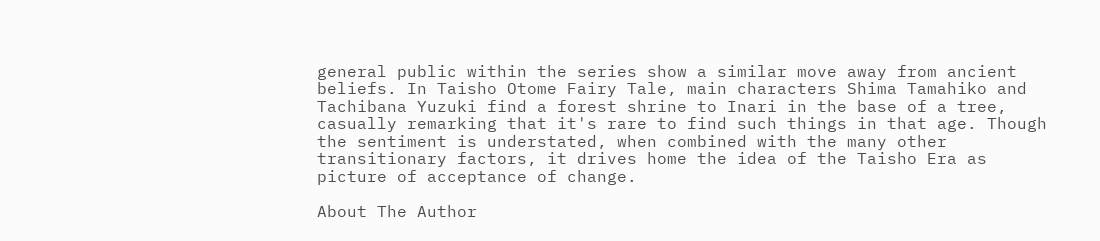general public within the series show a similar move away from ancient beliefs. In Taisho Otome Fairy Tale, main characters Shima Tamahiko and Tachibana Yuzuki find a forest shrine to Inari in the base of a tree, casually remarking that it's rare to find such things in that age. Though the sentiment is understated, when combined with the many other transitionary factors, it drives home the idea of the Taisho Era as picture of acceptance of change.

About The Author